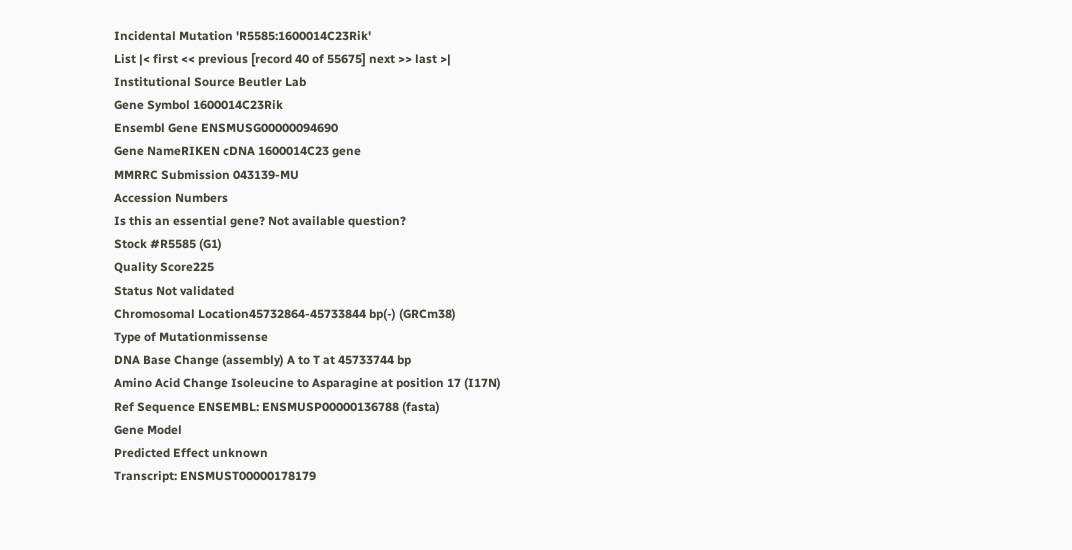Incidental Mutation 'R5585:1600014C23Rik'
List |< first << previous [record 40 of 55675] next >> last >|
Institutional Source Beutler Lab
Gene Symbol 1600014C23Rik
Ensembl Gene ENSMUSG00000094690
Gene NameRIKEN cDNA 1600014C23 gene
MMRRC Submission 043139-MU
Accession Numbers
Is this an essential gene? Not available question?
Stock #R5585 (G1)
Quality Score225
Status Not validated
Chromosomal Location45732864-45733844 bp(-) (GRCm38)
Type of Mutationmissense
DNA Base Change (assembly) A to T at 45733744 bp
Amino Acid Change Isoleucine to Asparagine at position 17 (I17N)
Ref Sequence ENSEMBL: ENSMUSP00000136788 (fasta)
Gene Model
Predicted Effect unknown
Transcript: ENSMUST00000178179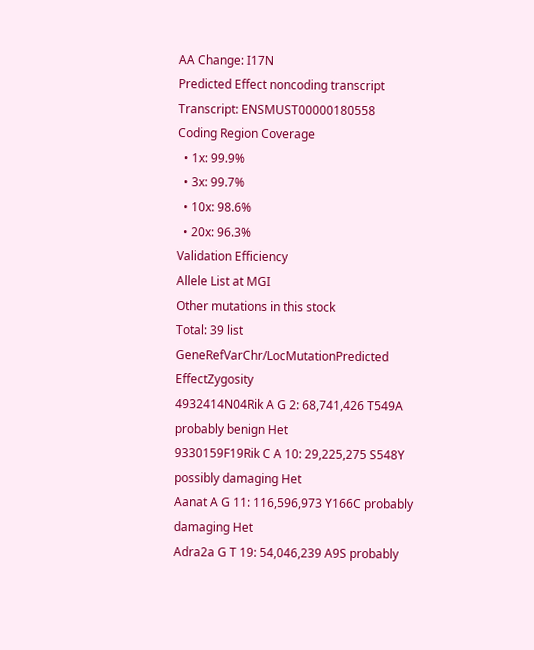AA Change: I17N
Predicted Effect noncoding transcript
Transcript: ENSMUST00000180558
Coding Region Coverage
  • 1x: 99.9%
  • 3x: 99.7%
  • 10x: 98.6%
  • 20x: 96.3%
Validation Efficiency
Allele List at MGI
Other mutations in this stock
Total: 39 list
GeneRefVarChr/LocMutationPredicted EffectZygosity
4932414N04Rik A G 2: 68,741,426 T549A probably benign Het
9330159F19Rik C A 10: 29,225,275 S548Y possibly damaging Het
Aanat A G 11: 116,596,973 Y166C probably damaging Het
Adra2a G T 19: 54,046,239 A9S probably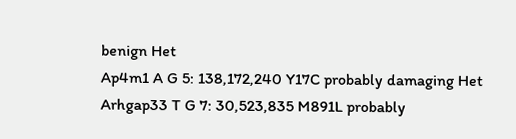benign Het
Ap4m1 A G 5: 138,172,240 Y17C probably damaging Het
Arhgap33 T G 7: 30,523,835 M891L probably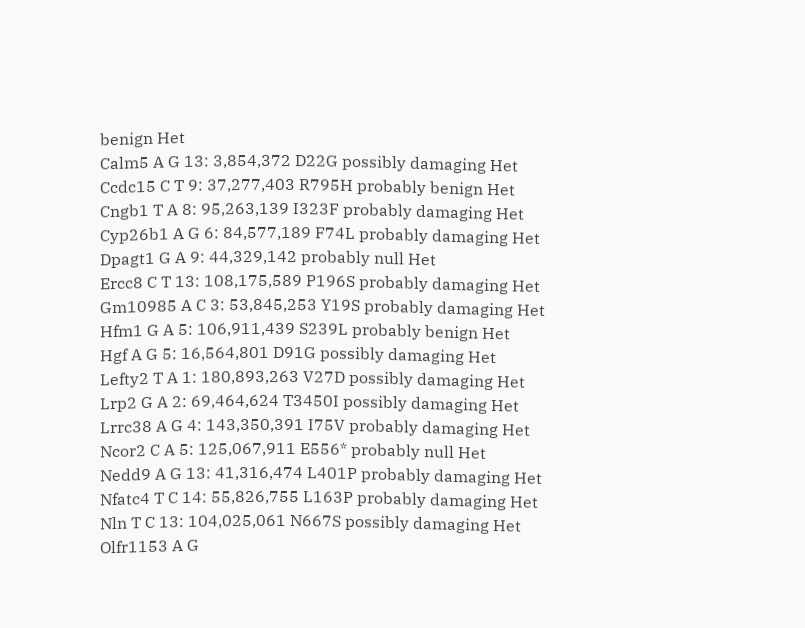benign Het
Calm5 A G 13: 3,854,372 D22G possibly damaging Het
Ccdc15 C T 9: 37,277,403 R795H probably benign Het
Cngb1 T A 8: 95,263,139 I323F probably damaging Het
Cyp26b1 A G 6: 84,577,189 F74L probably damaging Het
Dpagt1 G A 9: 44,329,142 probably null Het
Ercc8 C T 13: 108,175,589 P196S probably damaging Het
Gm10985 A C 3: 53,845,253 Y19S probably damaging Het
Hfm1 G A 5: 106,911,439 S239L probably benign Het
Hgf A G 5: 16,564,801 D91G possibly damaging Het
Lefty2 T A 1: 180,893,263 V27D possibly damaging Het
Lrp2 G A 2: 69,464,624 T3450I possibly damaging Het
Lrrc38 A G 4: 143,350,391 I75V probably damaging Het
Ncor2 C A 5: 125,067,911 E556* probably null Het
Nedd9 A G 13: 41,316,474 L401P probably damaging Het
Nfatc4 T C 14: 55,826,755 L163P probably damaging Het
Nln T C 13: 104,025,061 N667S possibly damaging Het
Olfr1153 A G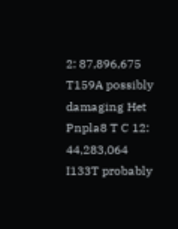2: 87,896,675 T159A possibly damaging Het
Pnpla8 T C 12: 44,283,064 I133T probably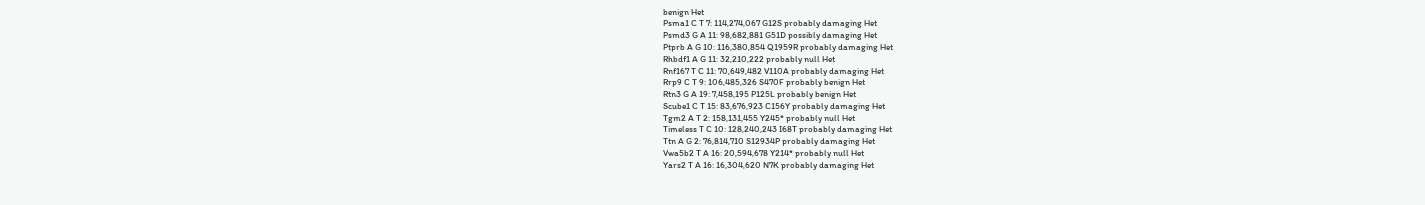benign Het
Psma1 C T 7: 114,274,067 G12S probably damaging Het
Psmd3 G A 11: 98,682,881 G51D possibly damaging Het
Ptprb A G 10: 116,380,854 Q1959R probably damaging Het
Rhbdf1 A G 11: 32,210,222 probably null Het
Rnf167 T C 11: 70,649,482 V110A probably damaging Het
Rrp9 C T 9: 106,485,326 S470F probably benign Het
Rtn3 G A 19: 7,458,195 P125L probably benign Het
Scube1 C T 15: 83,676,923 C156Y probably damaging Het
Tgm2 A T 2: 158,131,455 Y245* probably null Het
Timeless T C 10: 128,240,243 I68T probably damaging Het
Ttn A G 2: 76,814,710 S12934P probably damaging Het
Vwa5b2 T A 16: 20,594,678 Y214* probably null Het
Yars2 T A 16: 16,304,620 N7K probably damaging Het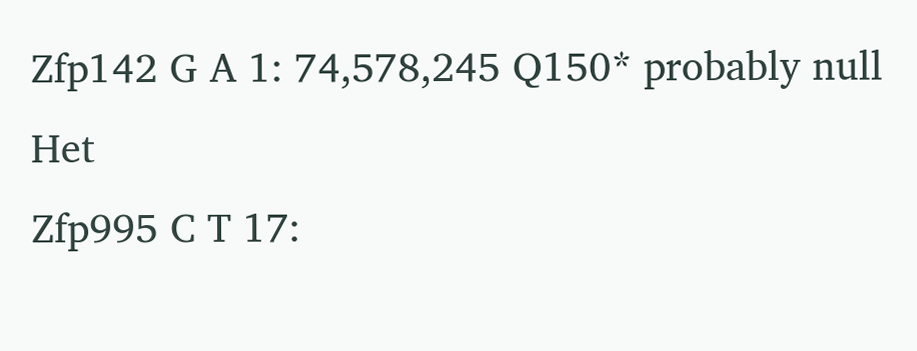Zfp142 G A 1: 74,578,245 Q150* probably null Het
Zfp995 C T 17: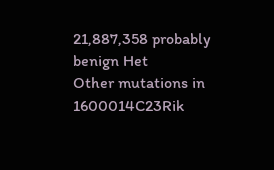21,887,358 probably benign Het
Other mutations in 1600014C23Rik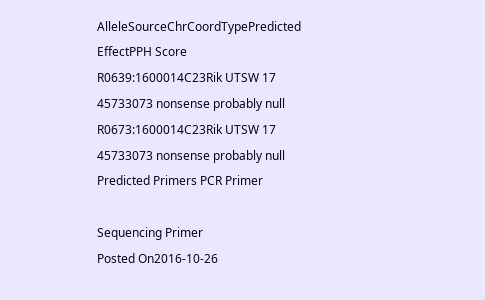AlleleSourceChrCoordTypePredicted EffectPPH Score
R0639:1600014C23Rik UTSW 17 45733073 nonsense probably null
R0673:1600014C23Rik UTSW 17 45733073 nonsense probably null
Predicted Primers PCR Primer

Sequencing Primer
Posted On2016-10-26